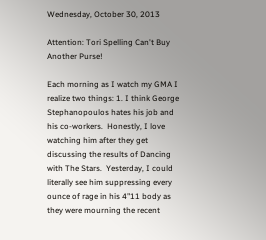Wednesday, October 30, 2013

Attention: Tori Spelling Can't Buy Another Purse!

Each morning as I watch my GMA I realize two things: 1. I think George Stephanopoulos hates his job and his co-workers.  Honestly, I love watching him after they get discussing the results of Dancing with The Stars.  Yesterday, I could literally see him suppressing every ounce of rage in his 4"11 body as they were mourning the recent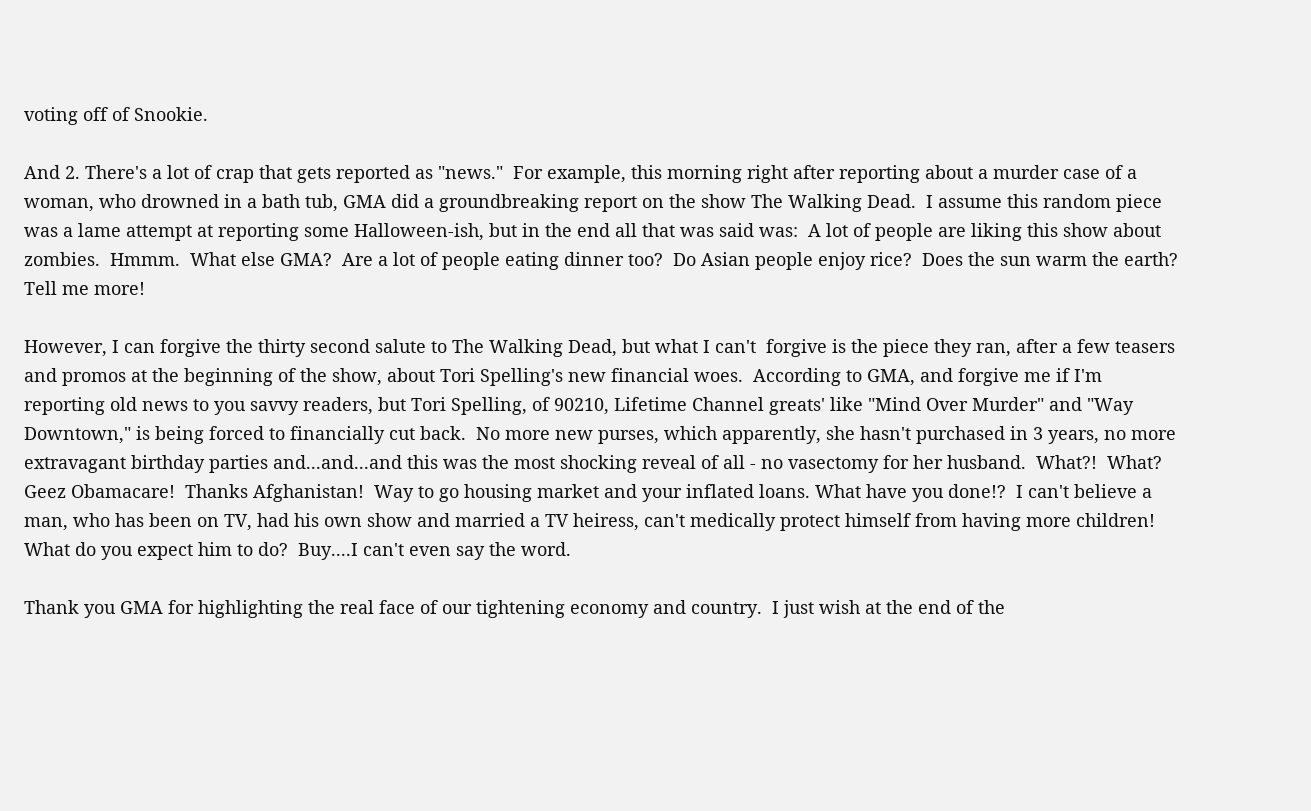voting off of Snookie.

And 2. There's a lot of crap that gets reported as "news."  For example, this morning right after reporting about a murder case of a woman, who drowned in a bath tub, GMA did a groundbreaking report on the show The Walking Dead.  I assume this random piece was a lame attempt at reporting some Halloween-ish, but in the end all that was said was:  A lot of people are liking this show about zombies.  Hmmm.  What else GMA?  Are a lot of people eating dinner too?  Do Asian people enjoy rice?  Does the sun warm the earth?  Tell me more!

However, I can forgive the thirty second salute to The Walking Dead, but what I can't  forgive is the piece they ran, after a few teasers and promos at the beginning of the show, about Tori Spelling's new financial woes.  According to GMA, and forgive me if I'm reporting old news to you savvy readers, but Tori Spelling, of 90210, Lifetime Channel greats' like "Mind Over Murder" and "Way Downtown," is being forced to financially cut back.  No more new purses, which apparently, she hasn't purchased in 3 years, no more extravagant birthday parties and...and...and this was the most shocking reveal of all - no vasectomy for her husband.  What?!  What?  Geez Obamacare!  Thanks Afghanistan!  Way to go housing market and your inflated loans. What have you done!?  I can't believe a man, who has been on TV, had his own show and married a TV heiress, can't medically protect himself from having more children!  What do you expect him to do?  Buy....I can't even say the word.

Thank you GMA for highlighting the real face of our tightening economy and country.  I just wish at the end of the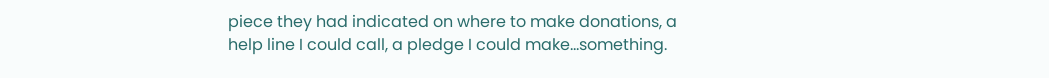piece they had indicated on where to make donations, a help line I could call, a pledge I could make...something.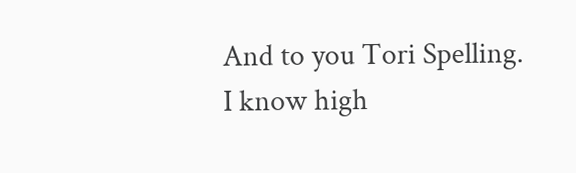And to you Tori Spelling.  I know high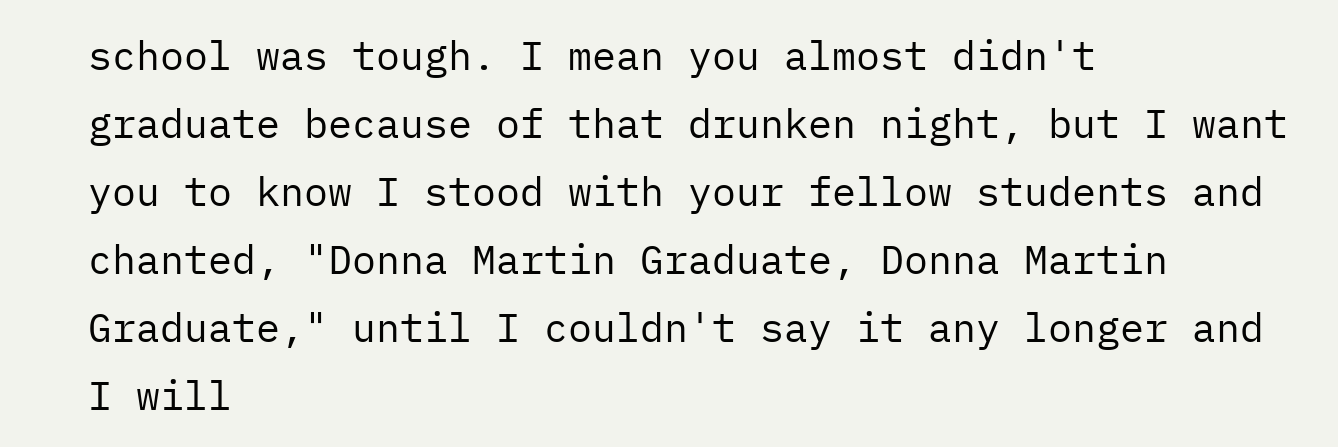school was tough. I mean you almost didn't graduate because of that drunken night, but I want you to know I stood with your fellow students and chanted, "Donna Martin Graduate, Donna Martin Graduate," until I couldn't say it any longer and I will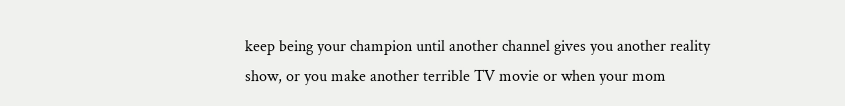keep being your champion until another channel gives you another reality show, or you make another terrible TV movie or when your mom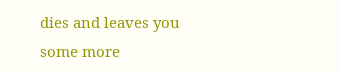dies and leaves you some more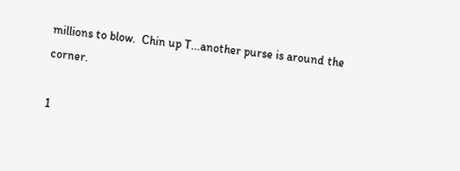millions to blow.  Chin up T...another purse is around the corner.

1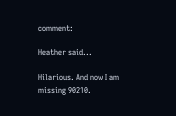comment:

Heather said...

Hilarious. And now I am missing 90210.